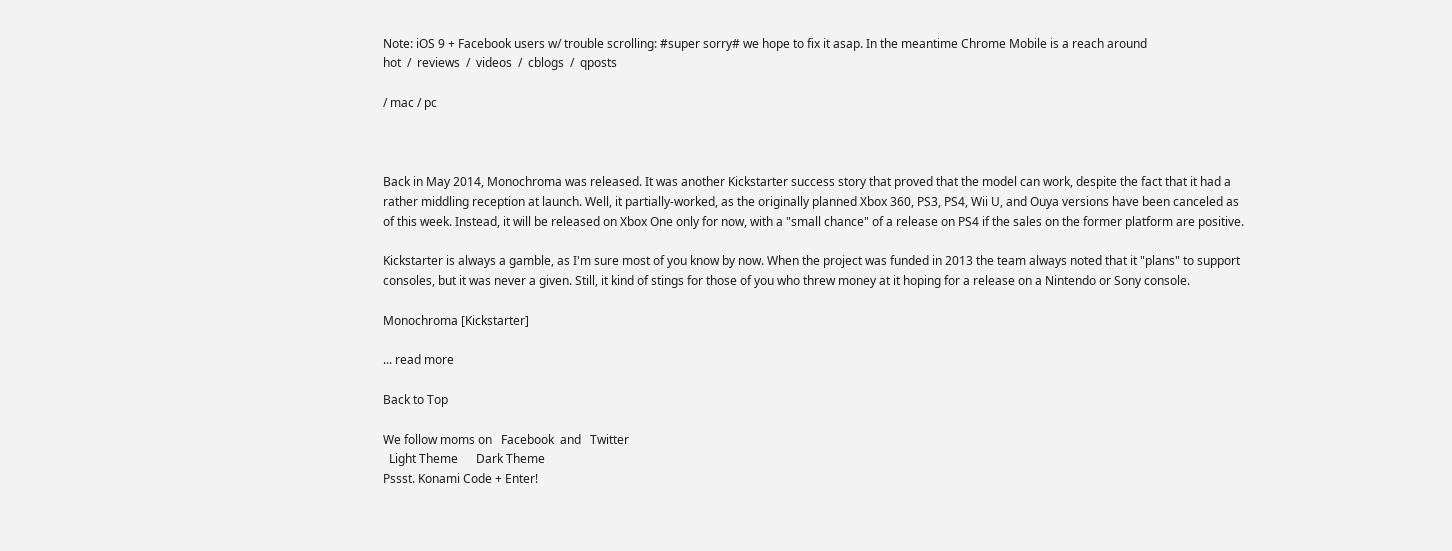Note: iOS 9 + Facebook users w/ trouble scrolling: #super sorry# we hope to fix it asap. In the meantime Chrome Mobile is a reach around
hot  /  reviews  /  videos  /  cblogs  /  qposts

/ mac / pc



Back in May 2014, Monochroma was released. It was another Kickstarter success story that proved that the model can work, despite the fact that it had a rather middling reception at launch. Well, it partially-worked, as the originally planned Xbox 360, PS3, PS4, Wii U, and Ouya versions have been canceled as of this week. Instead, it will be released on Xbox One only for now, with a "small chance" of a release on PS4 if the sales on the former platform are positive.

Kickstarter is always a gamble, as I'm sure most of you know by now. When the project was funded in 2013 the team always noted that it "plans" to support consoles, but it was never a given. Still, it kind of stings for those of you who threw money at it hoping for a release on a Nintendo or Sony console.

Monochroma [Kickstarter]

... read more

Back to Top

We follow moms on   Facebook  and   Twitter
  Light Theme      Dark Theme
Pssst. Konami Code + Enter!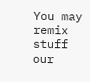You may remix stuff our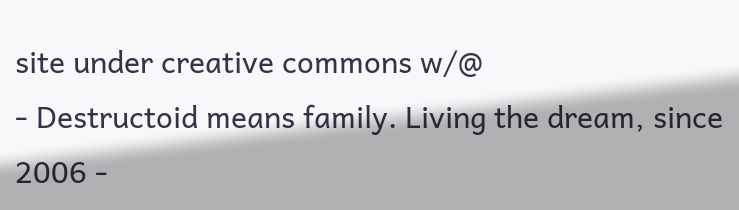site under creative commons w/@
- Destructoid means family. Living the dream, since 2006 -